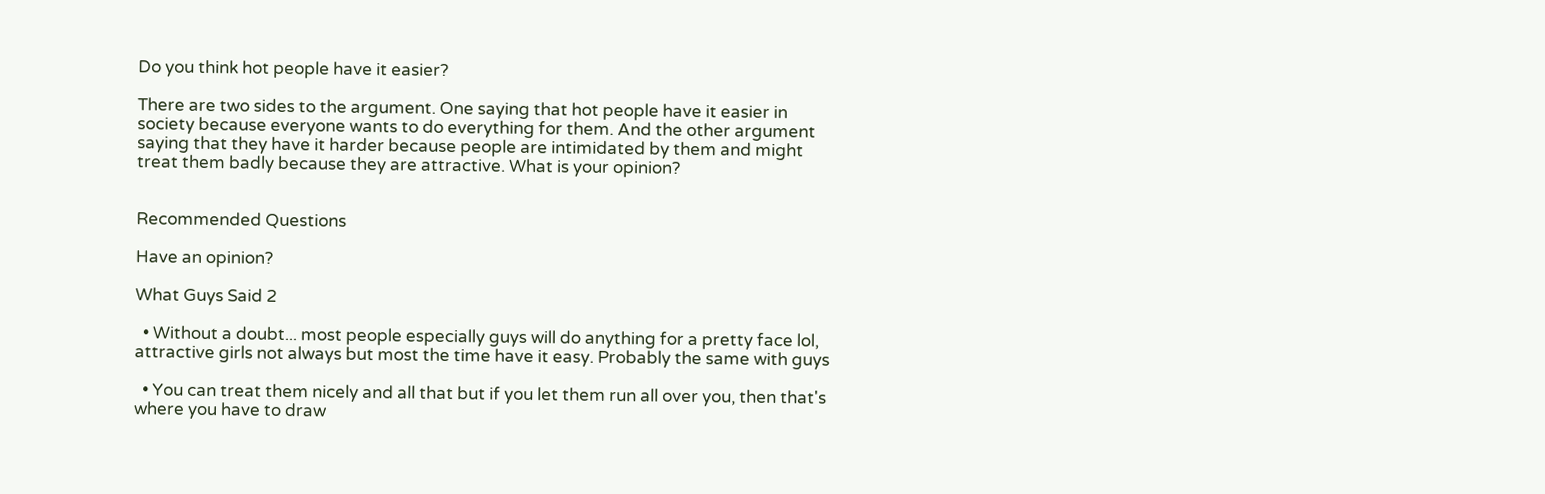Do you think hot people have it easier?

There are two sides to the argument. One saying that hot people have it easier in society because everyone wants to do everything for them. And the other argument saying that they have it harder because people are intimidated by them and might treat them badly because they are attractive. What is your opinion?


Recommended Questions

Have an opinion?

What Guys Said 2

  • Without a doubt... most people especially guys will do anything for a pretty face lol, attractive girls not always but most the time have it easy. Probably the same with guys

  • You can treat them nicely and all that but if you let them run all over you, then that's where you have to draw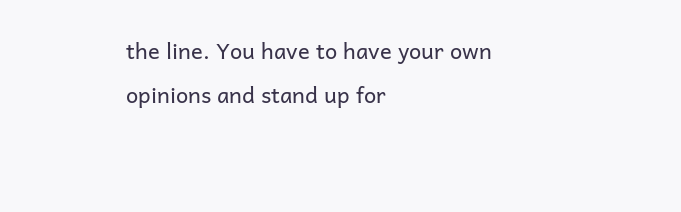the line. You have to have your own opinions and stand up for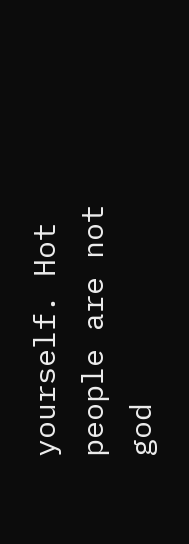yourself. Hot people are not god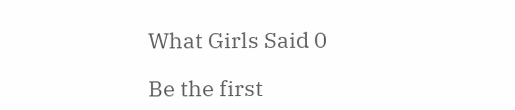What Girls Said 0

Be the first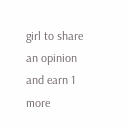girl to share an opinion
and earn 1 more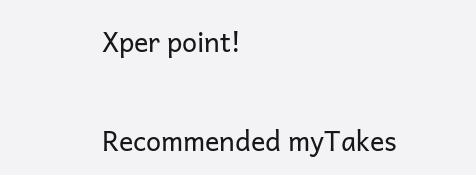Xper point!

Recommended myTakes